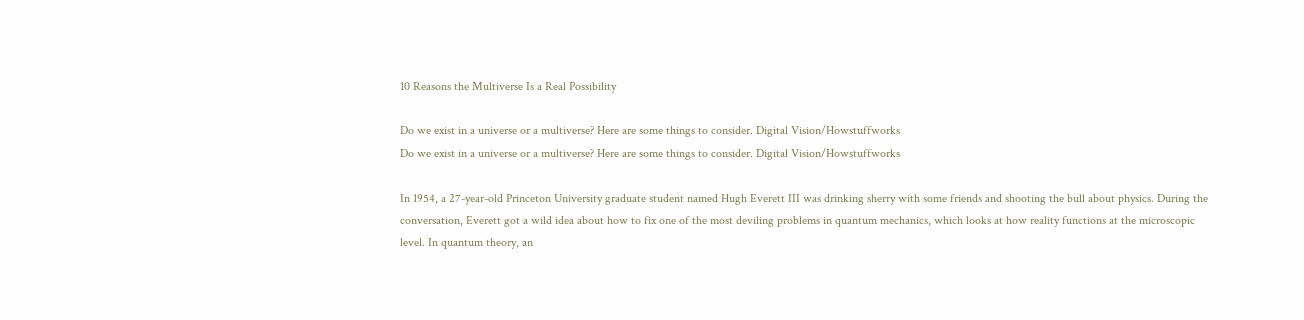10 Reasons the Multiverse Is a Real Possibility

Do we exist in a universe or a multiverse? Here are some things to consider. Digital Vision/Howstuffworks
Do we exist in a universe or a multiverse? Here are some things to consider. Digital Vision/Howstuffworks

In 1954, a 27-year-old Princeton University graduate student named Hugh Everett III was drinking sherry with some friends and shooting the bull about physics. During the conversation, Everett got a wild idea about how to fix one of the most deviling problems in quantum mechanics, which looks at how reality functions at the microscopic level. In quantum theory, an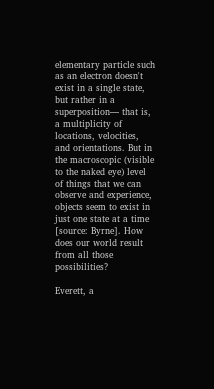elementary particle such as an electron doesn't exist in a single state, but rather in a superposition— that is, a multiplicity of locations, velocities, and orientations. But in the macroscopic (visible to the naked eye) level of things that we can observe and experience, objects seem to exist in just one state at a time [source: Byrne]. How does our world result from all those possibilities?

Everett, a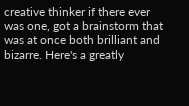creative thinker if there ever was one, got a brainstorm that was at once both brilliant and bizarre. Here's a greatly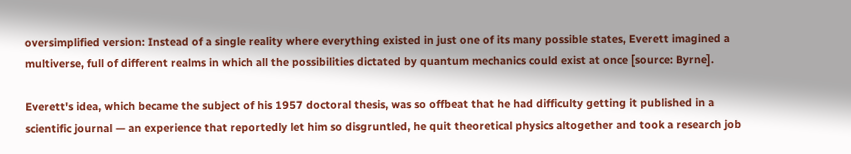oversimplified version: Instead of a single reality where everything existed in just one of its many possible states, Everett imagined a multiverse, full of different realms in which all the possibilities dictated by quantum mechanics could exist at once [source: Byrne].

Everett's idea, which became the subject of his 1957 doctoral thesis, was so offbeat that he had difficulty getting it published in a scientific journal — an experience that reportedly let him so disgruntled, he quit theoretical physics altogether and took a research job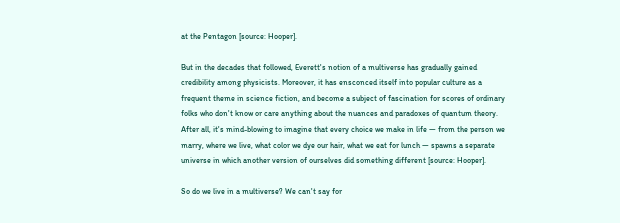at the Pentagon [source: Hooper].

But in the decades that followed, Everett's notion of a multiverse has gradually gained credibility among physicists. Moreover, it has ensconced itself into popular culture as a frequent theme in science fiction, and become a subject of fascination for scores of ordinary folks who don't know or care anything about the nuances and paradoxes of quantum theory. After all, it's mind-blowing to imagine that every choice we make in life — from the person we marry, where we live, what color we dye our hair, what we eat for lunch — spawns a separate universe in which another version of ourselves did something different [source: Hooper].

So do we live in a multiverse? We can't say for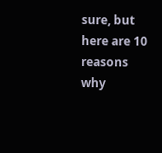sure, but here are 10 reasons why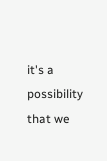it's a possibility that we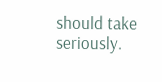should take seriously.